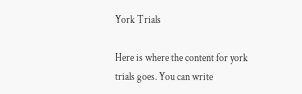York Trials

Here is where the content for york trials goes. You can write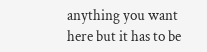anything you want here but it has to be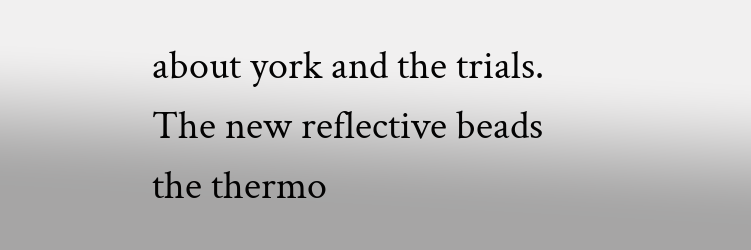about york and the trials. The new reflective beads the thermo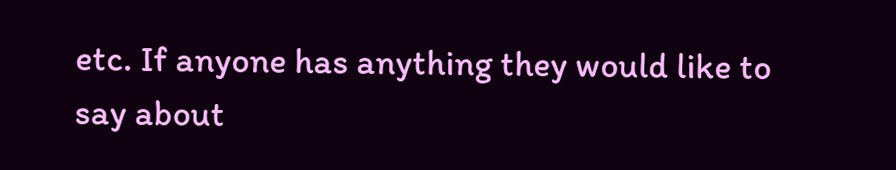etc. If anyone has anything they would like to say about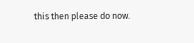this then please do now.